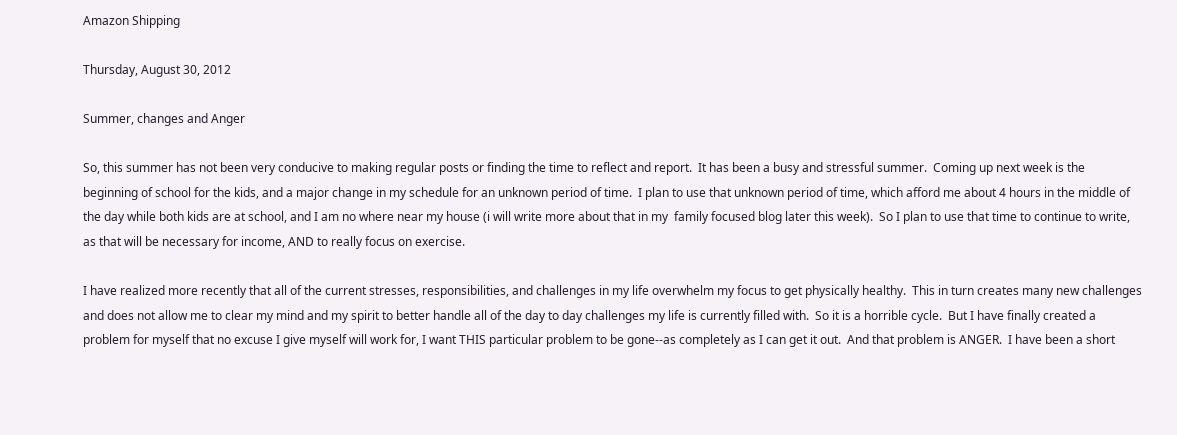Amazon Shipping

Thursday, August 30, 2012

Summer, changes and Anger

So, this summer has not been very conducive to making regular posts or finding the time to reflect and report.  It has been a busy and stressful summer.  Coming up next week is the beginning of school for the kids, and a major change in my schedule for an unknown period of time.  I plan to use that unknown period of time, which afford me about 4 hours in the middle of the day while both kids are at school, and I am no where near my house (i will write more about that in my  family focused blog later this week).  So I plan to use that time to continue to write, as that will be necessary for income, AND to really focus on exercise.

I have realized more recently that all of the current stresses, responsibilities, and challenges in my life overwhelm my focus to get physically healthy.  This in turn creates many new challenges and does not allow me to clear my mind and my spirit to better handle all of the day to day challenges my life is currently filled with.  So it is a horrible cycle.  But I have finally created a problem for myself that no excuse I give myself will work for, I want THIS particular problem to be gone--as completely as I can get it out.  And that problem is ANGER.  I have been a short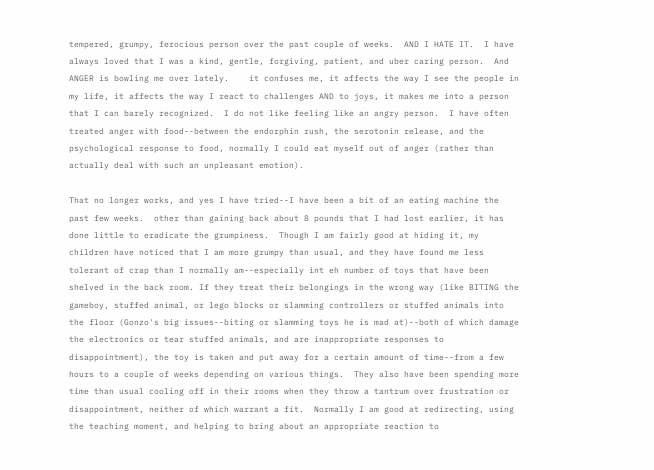tempered, grumpy, ferocious person over the past couple of weeks.  AND I HATE IT.  I have always loved that I was a kind, gentle, forgiving, patient, and uber caring person.  And ANGER is bowling me over lately.    it confuses me, it affects the way I see the people in my life, it affects the way I react to challenges AND to joys, it makes me into a person that I can barely recognized.  I do not like feeling like an angry person.  I have often treated anger with food--between the endorphin rush, the serotonin release, and the psychological response to food, normally I could eat myself out of anger (rather than actually deal with such an unpleasant emotion).

That no longer works, and yes I have tried--I have been a bit of an eating machine the past few weeks.  other than gaining back about 8 pounds that I had lost earlier, it has done little to eradicate the grumpiness.  Though I am fairly good at hiding it, my children have noticed that I am more grumpy than usual, and they have found me less tolerant of crap than I normally am--especially int eh number of toys that have been shelved in the back room. If they treat their belongings in the wrong way (like BITING the gameboy, stuffed animal, or lego blocks or slamming controllers or stuffed animals into the floor (Gonzo's big issues--biting or slamming toys he is mad at)--both of which damage the electronics or tear stuffed animals, and are inappropriate responses to disappointment), the toy is taken and put away for a certain amount of time--from a few hours to a couple of weeks depending on various things.  They also have been spending more time than usual cooling off in their rooms when they throw a tantrum over frustration or disappointment, neither of which warrant a fit.  Normally I am good at redirecting, using the teaching moment, and helping to bring about an appropriate reaction to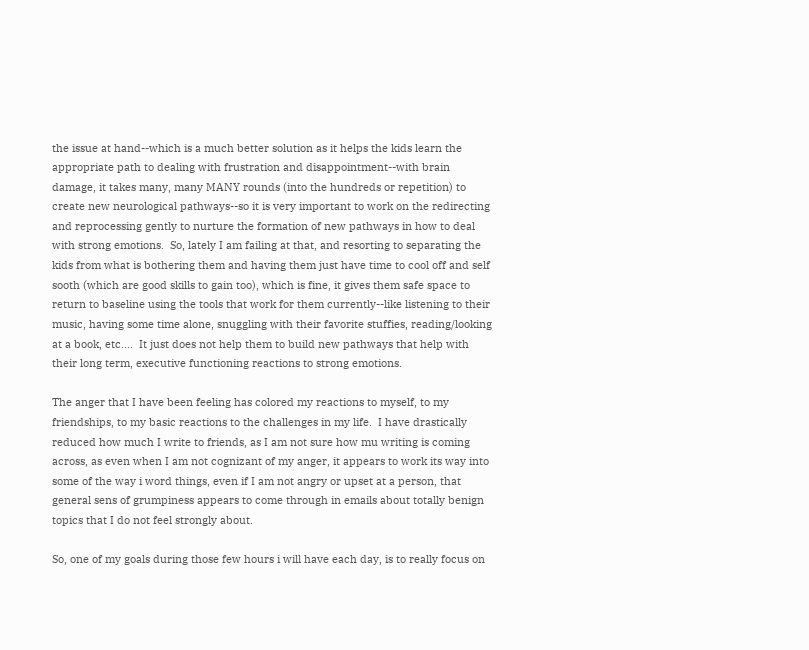the issue at hand--which is a much better solution as it helps the kids learn the appropriate path to dealing with frustration and disappointment--with brain damage, it takes many, many MANY rounds (into the hundreds or repetition) to create new neurological pathways--so it is very important to work on the redirecting and reprocessing gently to nurture the formation of new pathways in how to deal with strong emotions.  So, lately I am failing at that, and resorting to separating the kids from what is bothering them and having them just have time to cool off and self sooth (which are good skills to gain too), which is fine, it gives them safe space to return to baseline using the tools that work for them currently--like listening to their music, having some time alone, snuggling with their favorite stuffies, reading/looking at a book, etc....  It just does not help them to build new pathways that help with their long term, executive functioning reactions to strong emotions.

The anger that I have been feeling has colored my reactions to myself, to my friendships, to my basic reactions to the challenges in my life.  I have drastically reduced how much I write to friends, as I am not sure how mu writing is coming across, as even when I am not cognizant of my anger, it appears to work its way into some of the way i word things, even if I am not angry or upset at a person, that general sens of grumpiness appears to come through in emails about totally benign topics that I do not feel strongly about.

So, one of my goals during those few hours i will have each day, is to really focus on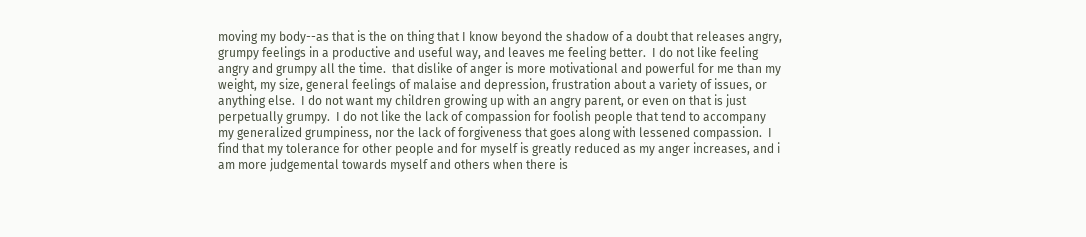moving my body--as that is the on thing that I know beyond the shadow of a doubt that releases angry, grumpy feelings in a productive and useful way, and leaves me feeling better.  I do not like feeling angry and grumpy all the time.  that dislike of anger is more motivational and powerful for me than my weight, my size, general feelings of malaise and depression, frustration about a variety of issues, or anything else.  I do not want my children growing up with an angry parent, or even on that is just perpetually grumpy.  I do not like the lack of compassion for foolish people that tend to accompany my generalized grumpiness, nor the lack of forgiveness that goes along with lessened compassion.  I find that my tolerance for other people and for myself is greatly reduced as my anger increases, and i am more judgemental towards myself and others when there is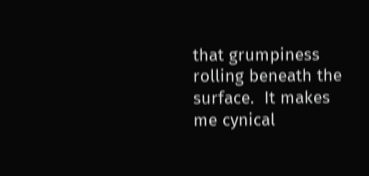that grumpiness rolling beneath the surface.  It makes me cynical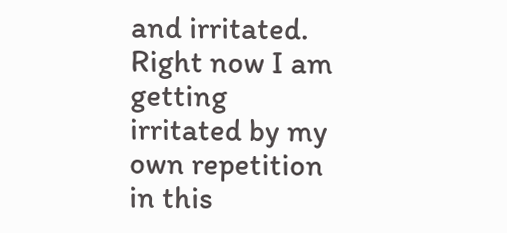and irritated.  Right now I am getting irritated by my own repetition in this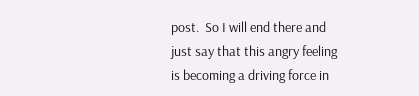post.  So I will end there and just say that this angry feeling is becoming a driving force in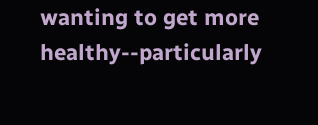wanting to get more healthy--particularly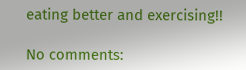eating better and exercising!!

No comments: